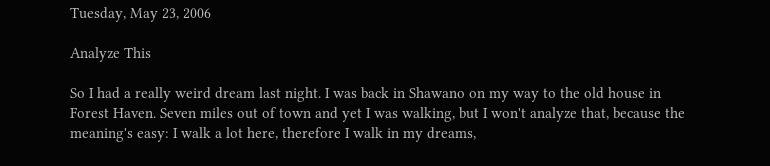Tuesday, May 23, 2006

Analyze This

So I had a really weird dream last night. I was back in Shawano on my way to the old house in Forest Haven. Seven miles out of town and yet I was walking, but I won't analyze that, because the meaning's easy: I walk a lot here, therefore I walk in my dreams,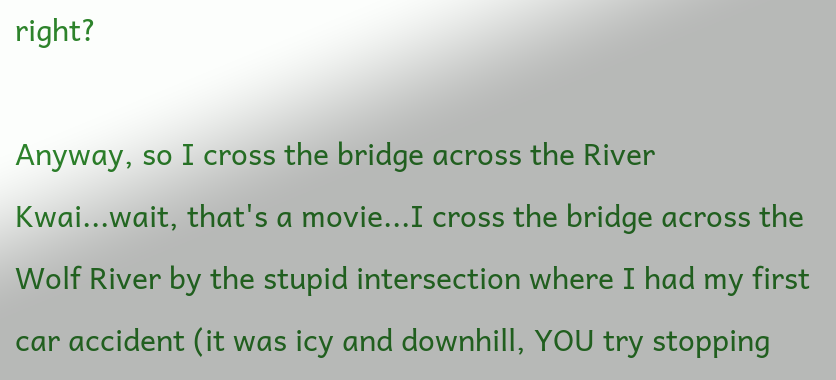right?

Anyway, so I cross the bridge across the River Kwai...wait, that's a movie...I cross the bridge across the Wolf River by the stupid intersection where I had my first car accident (it was icy and downhill, YOU try stopping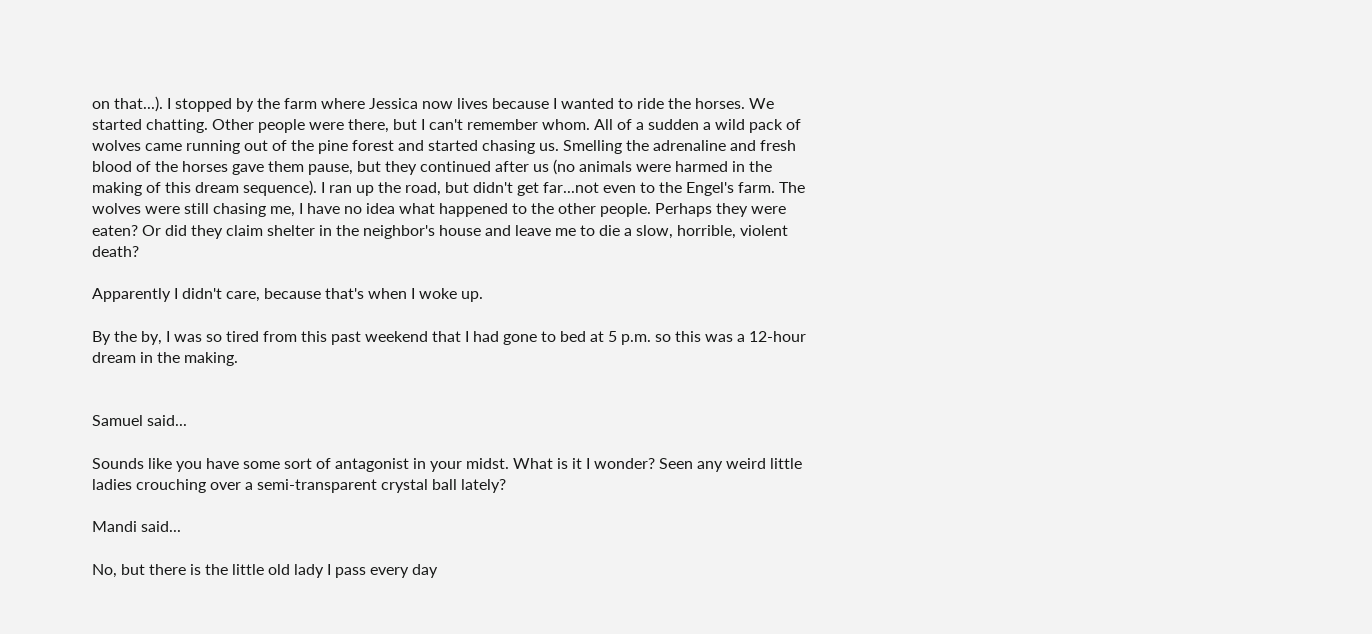on that...). I stopped by the farm where Jessica now lives because I wanted to ride the horses. We started chatting. Other people were there, but I can't remember whom. All of a sudden a wild pack of wolves came running out of the pine forest and started chasing us. Smelling the adrenaline and fresh blood of the horses gave them pause, but they continued after us (no animals were harmed in the making of this dream sequence). I ran up the road, but didn't get far...not even to the Engel's farm. The wolves were still chasing me, I have no idea what happened to the other people. Perhaps they were eaten? Or did they claim shelter in the neighbor's house and leave me to die a slow, horrible, violent death?

Apparently I didn't care, because that's when I woke up.

By the by, I was so tired from this past weekend that I had gone to bed at 5 p.m. so this was a 12-hour dream in the making.


Samuel said...

Sounds like you have some sort of antagonist in your midst. What is it I wonder? Seen any weird little ladies crouching over a semi-transparent crystal ball lately?

Mandi said...

No, but there is the little old lady I pass every day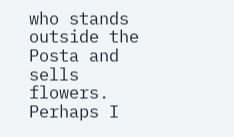who stands outside the Posta and sells flowers. Perhaps I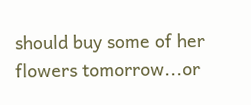should buy some of her flowers tomorrow...or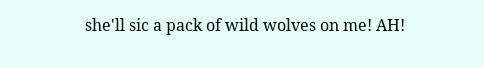she'll sic a pack of wild wolves on me! AH!